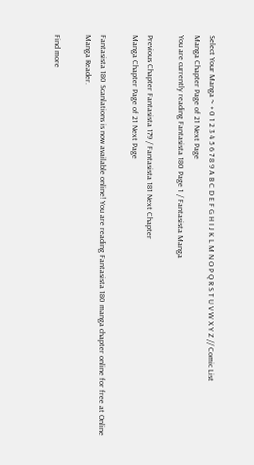Select Your Manga ~ + 0 1 2 3 4 5 6 7 8 9 A B C D E F G H I J K L M N O P Q R S T U V W X Y Z // Comic List
Manga Chapter Page of 21 Next Page
You are currently reading Fantasista 180 Page 1 / Fantasista Manga

Previous Chapter Fantasista 179 / Fantasista 181 Next Chapter
Manga Chapter Page of 21 Next Page

Fantasista 180 Scanlations is now available online! You are reading Fantasista 180 manga chapter online for free at Online Manga Reader.

Find more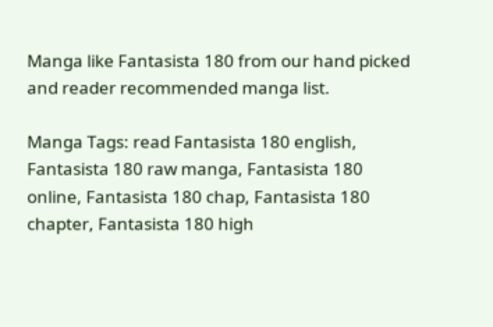Manga like Fantasista 180 from our hand picked and reader recommended manga list.

Manga Tags: read Fantasista 180 english, Fantasista 180 raw manga, Fantasista 180 online, Fantasista 180 chap, Fantasista 180 chapter, Fantasista 180 high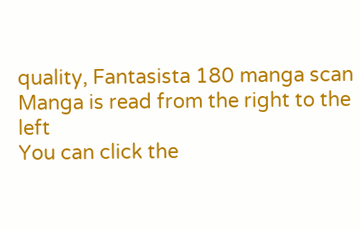quality, Fantasista 180 manga scan
Manga is read from the right to the left
You can click the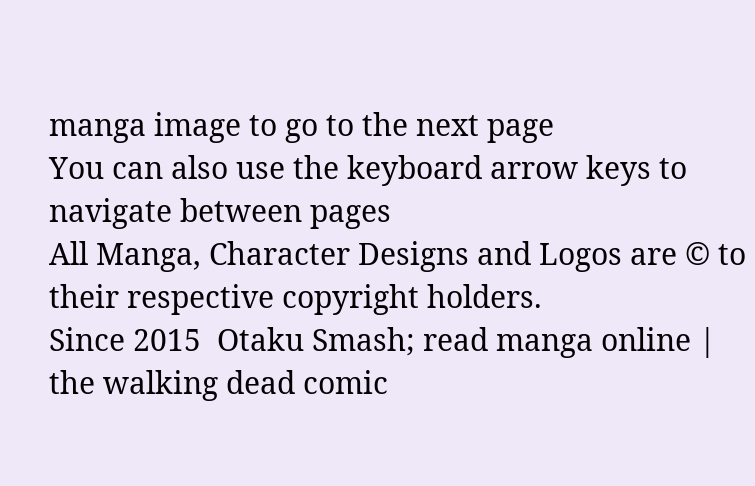manga image to go to the next page
You can also use the keyboard arrow keys to navigate between pages
All Manga, Character Designs and Logos are © to their respective copyright holders.
Since 2015  Otaku Smash; read manga online | the walking dead comic